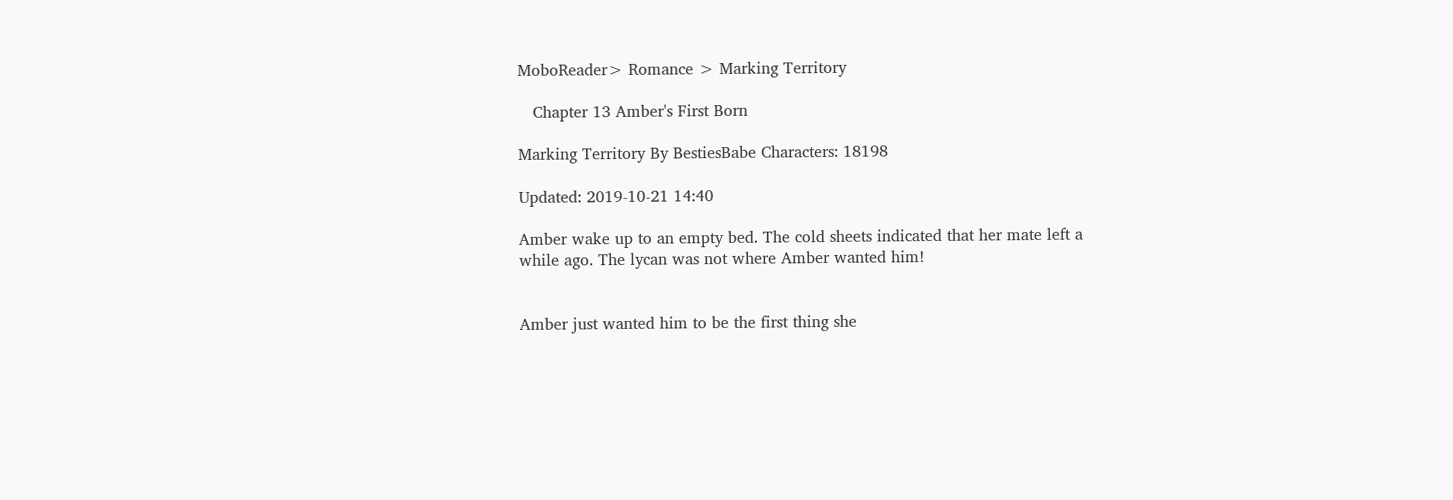MoboReader> Romance > Marking Territory

   Chapter 13 Amber's First Born

Marking Territory By BestiesBabe Characters: 18198

Updated: 2019-10-21 14:40

Amber wake up to an empty bed. The cold sheets indicated that her mate left a while ago. The lycan was not where Amber wanted him!


Amber just wanted him to be the first thing she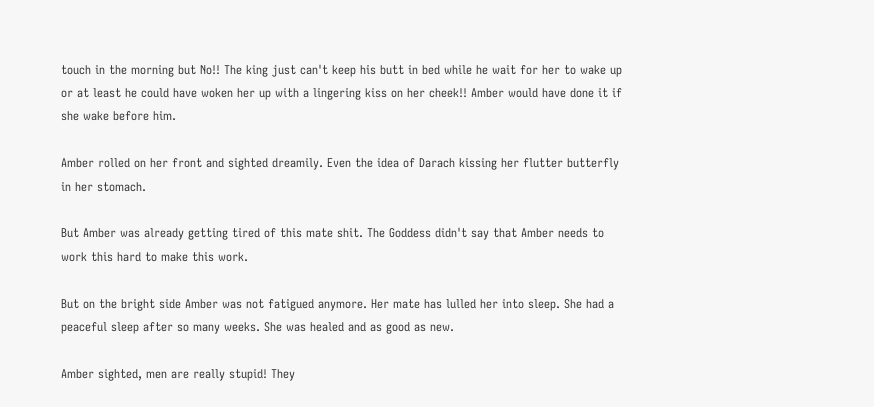touch in the morning but No!! The king just can't keep his butt in bed while he wait for her to wake up or at least he could have woken her up with a lingering kiss on her cheek!! Amber would have done it if she wake before him.

Amber rolled on her front and sighted dreamily. Even the idea of Darach kissing her flutter butterfly in her stomach.

But Amber was already getting tired of this mate shit. The Goddess didn't say that Amber needs to work this hard to make this work.

But on the bright side Amber was not fatigued anymore. Her mate has lulled her into sleep. She had a peaceful sleep after so many weeks. She was healed and as good as new.

Amber sighted, men are really stupid! They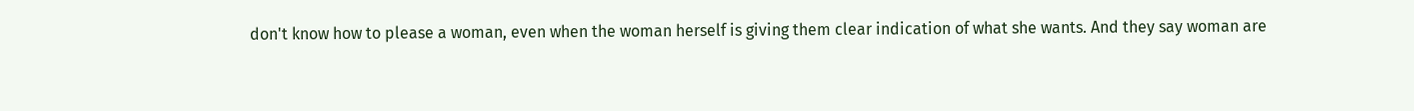don't know how to please a woman, even when the woman herself is giving them clear indication of what she wants. And they say woman are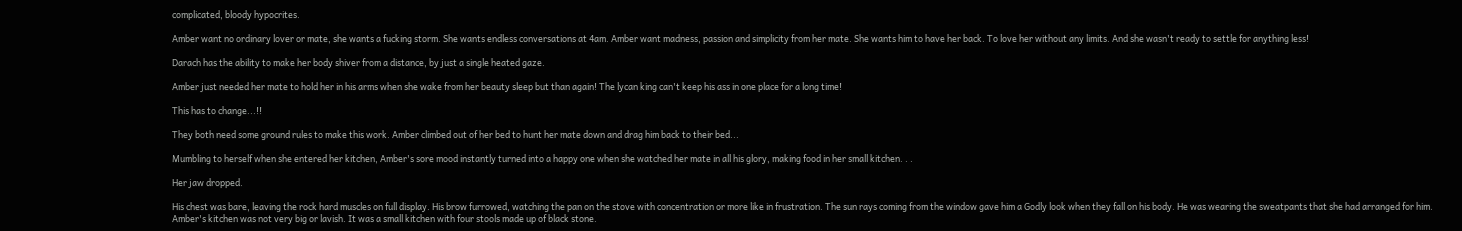complicated, bloody hypocrites.

Amber want no ordinary lover or mate, she wants a fucking storm. She wants endless conversations at 4am. Amber want madness, passion and simplicity from her mate. She wants him to have her back. To love her without any limits. And she wasn't ready to settle for anything less!

Darach has the ability to make her body shiver from a distance, by just a single heated gaze.

Amber just needed her mate to hold her in his arms when she wake from her beauty sleep but than again! The lycan king can't keep his ass in one place for a long time!

This has to change...!!

They both need some ground rules to make this work. Amber climbed out of her bed to hunt her mate down and drag him back to their bed...

Mumbling to herself when she entered her kitchen, Amber's sore mood instantly turned into a happy one when she watched her mate in all his glory, making food in her small kitchen. . .

Her jaw dropped.

His chest was bare, leaving the rock hard muscles on full display. His brow furrowed, watching the pan on the stove with concentration or more like in frustration. The sun rays coming from the window gave him a Godly look when they fall on his body. He was wearing the sweatpants that she had arranged for him. Amber's kitchen was not very big or lavish. It was a small kitchen with four stools made up of black stone.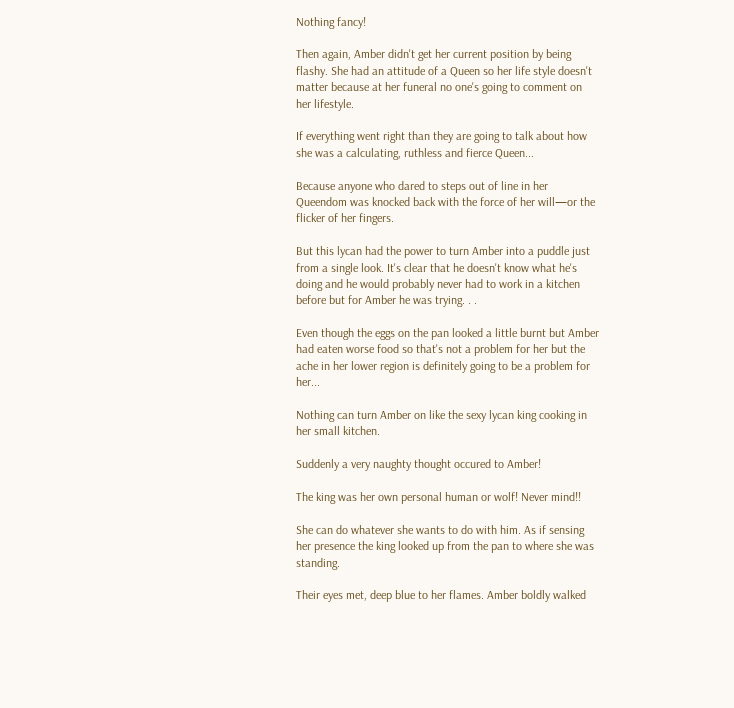Nothing fancy!

Then again, Amber didn't get her current position by being flashy. She had an attitude of a Queen so her life style doesn't matter because at her funeral no one's going to comment on her lifestyle.

If everything went right than they are going to talk about how she was a calculating, ruthless and fierce Queen...

Because anyone who dared to steps out of line in her Queendom was knocked back with the force of her will—or the flicker of her fingers.

But this lycan had the power to turn Amber into a puddle just from a single look. It's clear that he doesn't know what he's doing and he would probably never had to work in a kitchen before but for Amber he was trying. . .

Even though the eggs on the pan looked a little burnt but Amber had eaten worse food so that's not a problem for her but the ache in her lower region is definitely going to be a problem for her...

Nothing can turn Amber on like the sexy lycan king cooking in her small kitchen.

Suddenly a very naughty thought occured to Amber!

The king was her own personal human or wolf! Never mind!!

She can do whatever she wants to do with him. As if sensing her presence the king looked up from the pan to where she was standing.

Their eyes met, deep blue to her flames. Amber boldly walked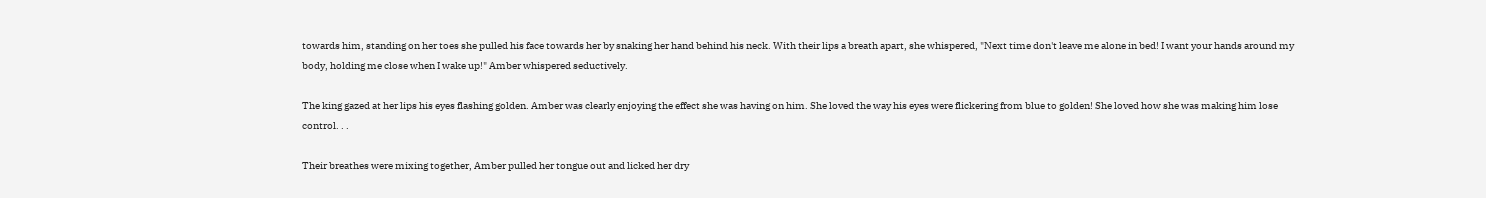towards him, standing on her toes she pulled his face towards her by snaking her hand behind his neck. With their lips a breath apart, she whispered, "Next time don't leave me alone in bed! I want your hands around my body, holding me close when I wake up!" Amber whispered seductively.

The king gazed at her lips his eyes flashing golden. Amber was clearly enjoying the effect she was having on him. She loved the way his eyes were flickering from blue to golden! She loved how she was making him lose control. . .

Their breathes were mixing together, Amber pulled her tongue out and licked her dry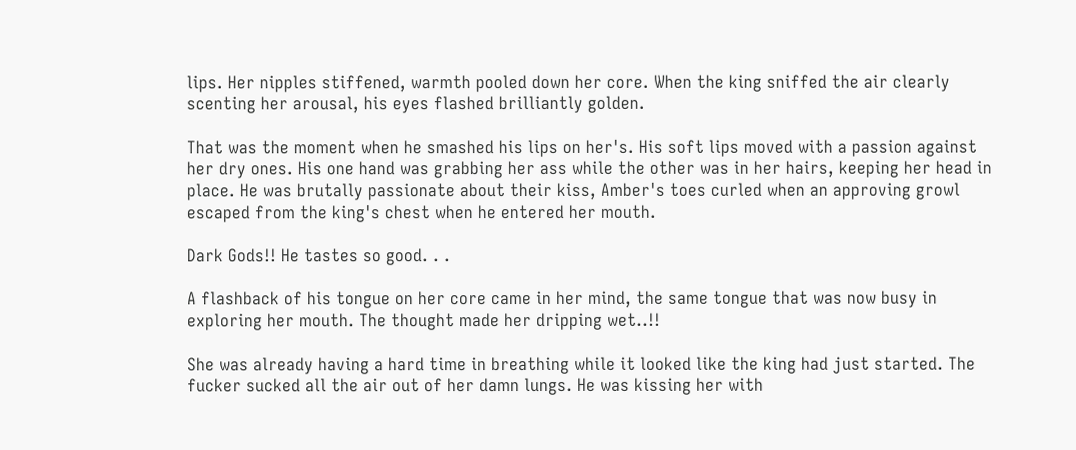lips. Her nipples stiffened, warmth pooled down her core. When the king sniffed the air clearly scenting her arousal, his eyes flashed brilliantly golden.

That was the moment when he smashed his lips on her's. His soft lips moved with a passion against her dry ones. His one hand was grabbing her ass while the other was in her hairs, keeping her head in place. He was brutally passionate about their kiss, Amber's toes curled when an approving growl escaped from the king's chest when he entered her mouth.

Dark Gods!! He tastes so good. . .

A flashback of his tongue on her core came in her mind, the same tongue that was now busy in exploring her mouth. The thought made her dripping wet..!!

She was already having a hard time in breathing while it looked like the king had just started. The fucker sucked all the air out of her damn lungs. He was kissing her with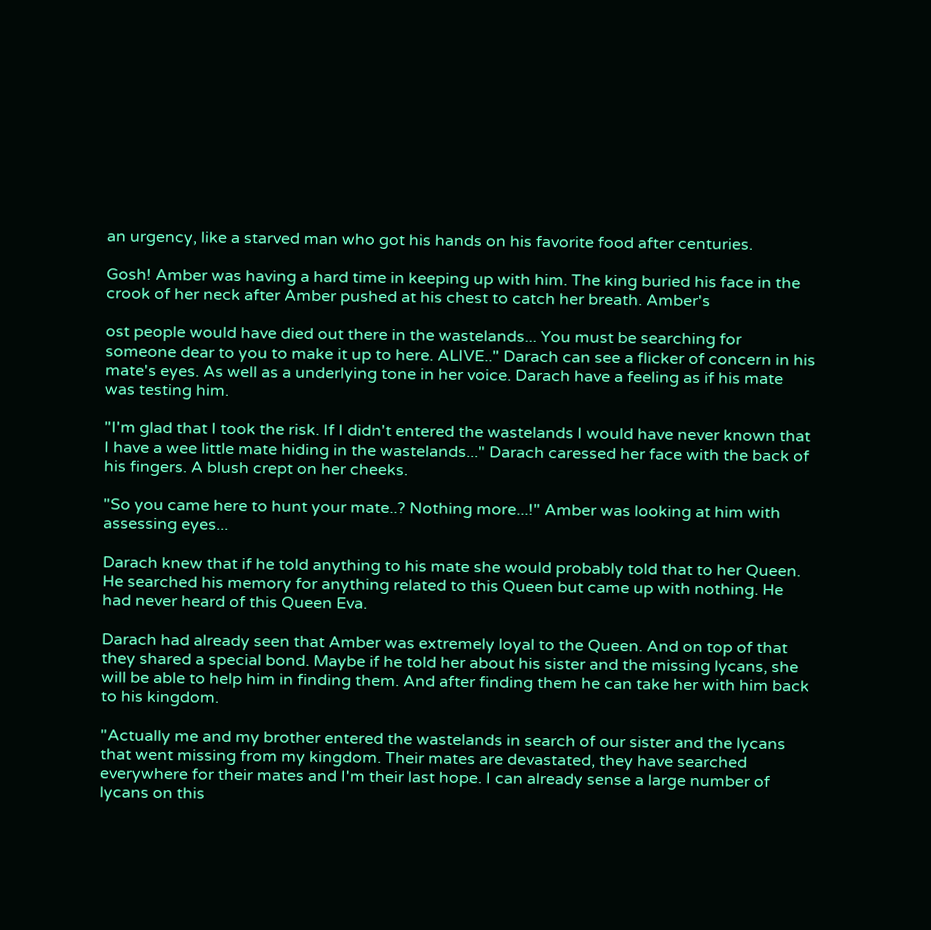an urgency, like a starved man who got his hands on his favorite food after centuries.

Gosh! Amber was having a hard time in keeping up with him. The king buried his face in the crook of her neck after Amber pushed at his chest to catch her breath. Amber's

ost people would have died out there in the wastelands... You must be searching for someone dear to you to make it up to here. ALIVE.." Darach can see a flicker of concern in his mate's eyes. As well as a underlying tone in her voice. Darach have a feeling as if his mate was testing him.

"I'm glad that I took the risk. If I didn't entered the wastelands I would have never known that I have a wee little mate hiding in the wastelands..." Darach caressed her face with the back of his fingers. A blush crept on her cheeks.

"So you came here to hunt your mate..? Nothing more...!" Amber was looking at him with assessing eyes...

Darach knew that if he told anything to his mate she would probably told that to her Queen. He searched his memory for anything related to this Queen but came up with nothing. He had never heard of this Queen Eva.

Darach had already seen that Amber was extremely loyal to the Queen. And on top of that they shared a special bond. Maybe if he told her about his sister and the missing lycans, she will be able to help him in finding them. And after finding them he can take her with him back to his kingdom.

"Actually me and my brother entered the wastelands in search of our sister and the lycans that went missing from my kingdom. Their mates are devastated, they have searched everywhere for their mates and I'm their last hope. I can already sense a large number of lycans on this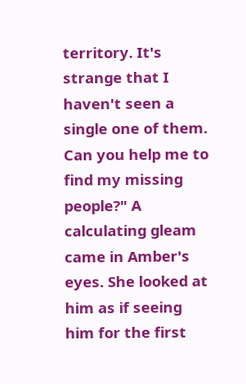territory. It's strange that I haven't seen a single one of them. Can you help me to find my missing people?" A calculating gleam came in Amber's eyes. She looked at him as if seeing him for the first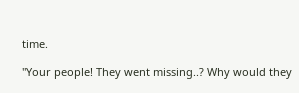time.

"Your people! They went missing..? Why would they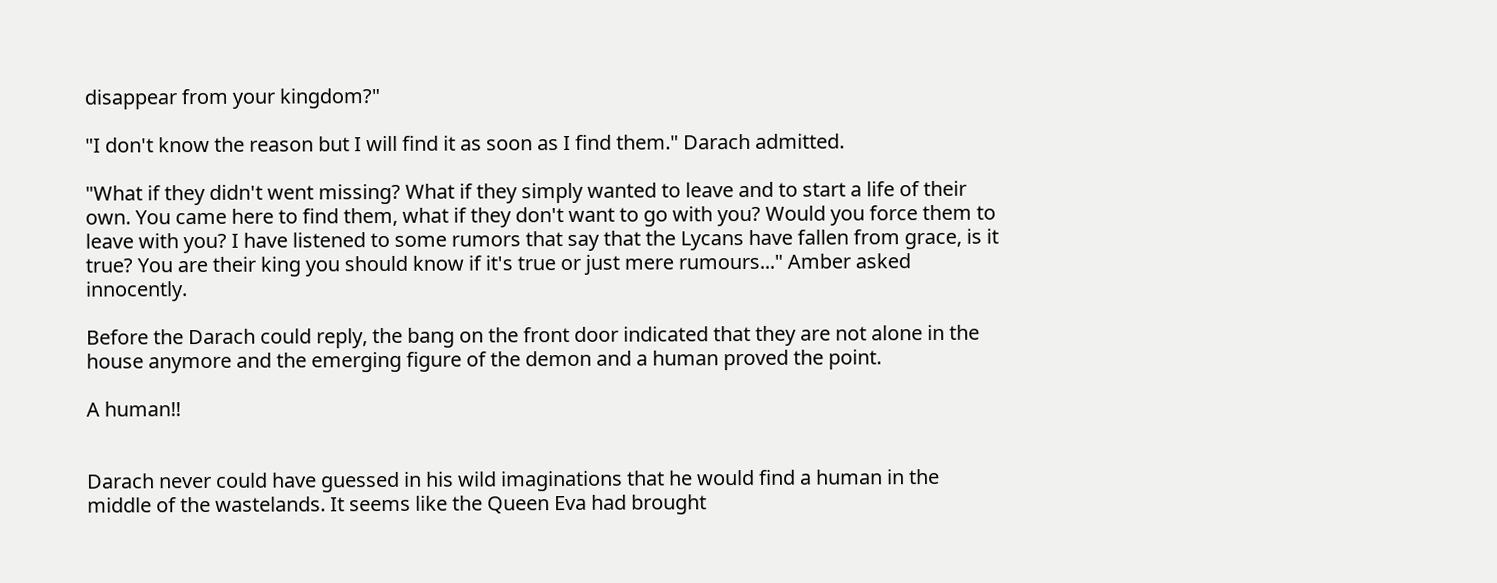disappear from your kingdom?"

"I don't know the reason but I will find it as soon as I find them." Darach admitted.

"What if they didn't went missing? What if they simply wanted to leave and to start a life of their own. You came here to find them, what if they don't want to go with you? Would you force them to leave with you? I have listened to some rumors that say that the Lycans have fallen from grace, is it true? You are their king you should know if it's true or just mere rumours..." Amber asked innocently.

Before the Darach could reply, the bang on the front door indicated that they are not alone in the house anymore and the emerging figure of the demon and a human proved the point.

A human!!


Darach never could have guessed in his wild imaginations that he would find a human in the middle of the wastelands. It seems like the Queen Eva had brought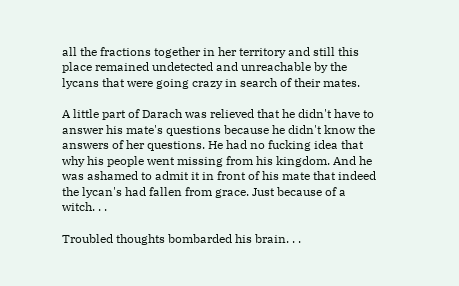all the fractions together in her territory and still this place remained undetected and unreachable by the lycans that were going crazy in search of their mates.

A little part of Darach was relieved that he didn't have to answer his mate's questions because he didn't know the answers of her questions. He had no fucking idea that why his people went missing from his kingdom. And he was ashamed to admit it in front of his mate that indeed the lycan's had fallen from grace. Just because of a witch. . .

Troubled thoughts bombarded his brain. . .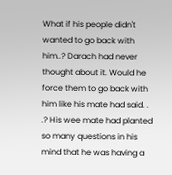What if his people didn't wanted to go back with him..? Darach had never thought about it. Would he force them to go back with him like his mate had said. . .? His wee mate had planted so many questions in his mind that he was having a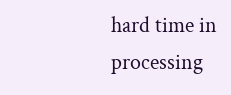hard time in processing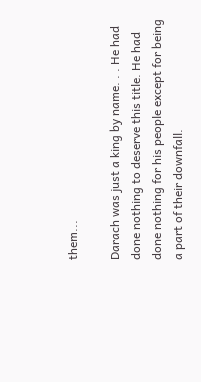them...

Darach was just a king by name. . . He had done nothing to deserve this title. He had done nothing for his people except for being a part of their downfall.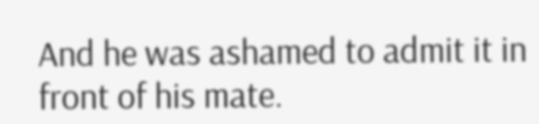And he was ashamed to admit it in front of his mate.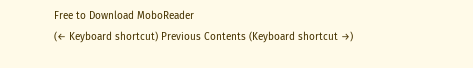Free to Download MoboReader
(← Keyboard shortcut) Previous Contents (Keyboard shortcut →)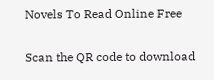Novels To Read Online Free

Scan the QR code to download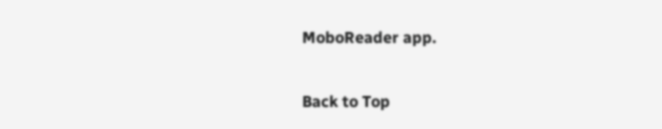MoboReader app.

Back to Top